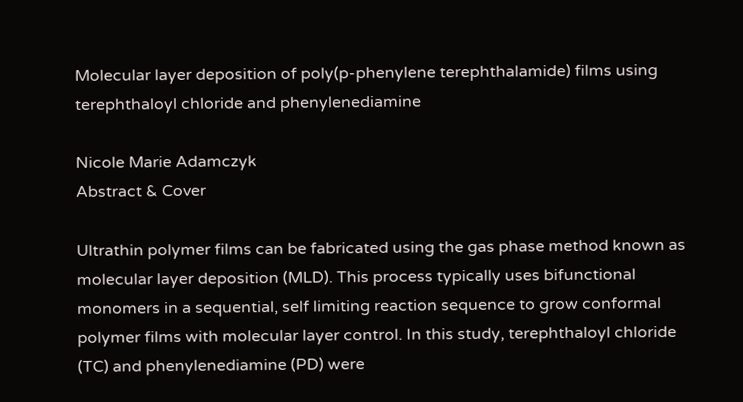Molecular layer deposition of poly(p-phenylene terephthalamide) films using terephthaloyl chloride and phenylenediamine

Nicole Marie Adamczyk
Abstract & Cover

Ultrathin polymer films can be fabricated using the gas phase method known as molecular layer deposition (MLD). This process typically uses bifunctional monomers in a sequential, self limiting reaction sequence to grow conformal polymer films with molecular layer control. In this study, terephthaloyl chloride (TC) and phenylenediamine (PD) were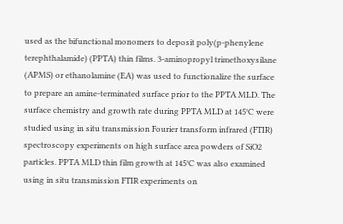used as the bifunctional monomers to deposit poly(p-phenylene terephthalamide) (PPTA) thin films. 3-aminopropyl trimethoxysilane (APMS) or ethanolamine (EA) was used to functionalize the surface to prepare an amine-terminated surface prior to the PPTA MLD. The surface chemistry and growth rate during PPTA MLD at 145°C were studied using in situ transmission Fourier transform infrared (FTIR) spectroscopy experiments on high surface area powders of SiO2 particles. PPTA MLD thin film growth at 145°C was also examined using in situ transmission FTIR experiments on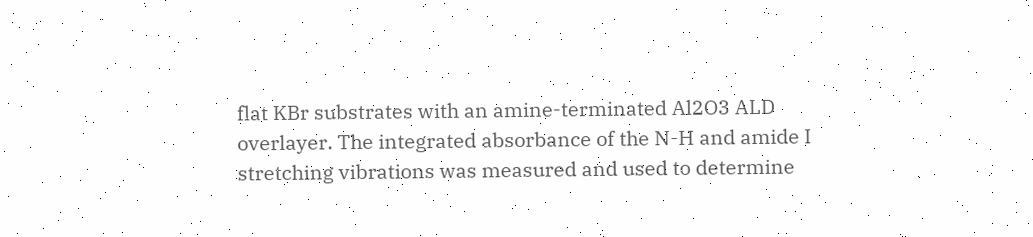flat KBr substrates with an amine-terminated Al2O3 ALD overlayer. The integrated absorbance of the N-H and amide I stretching vibrations was measured and used to determine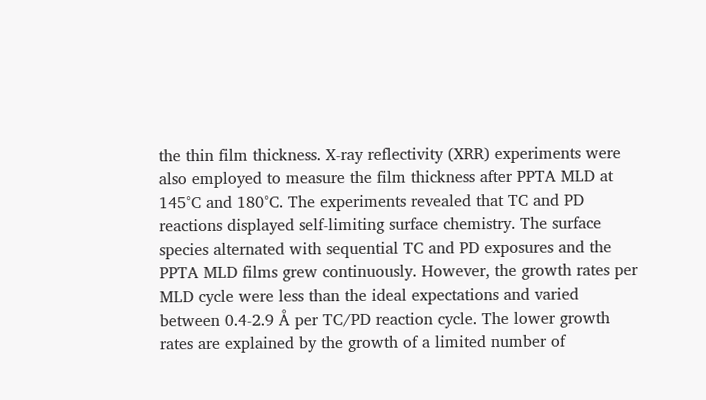the thin film thickness. X-ray reflectivity (XRR) experiments were also employed to measure the film thickness after PPTA MLD at 145°C and 180°C. The experiments revealed that TC and PD reactions displayed self-limiting surface chemistry. The surface species alternated with sequential TC and PD exposures and the PPTA MLD films grew continuously. However, the growth rates per MLD cycle were less than the ideal expectations and varied between 0.4-2.9 Å per TC/PD reaction cycle. The lower growth rates are explained by the growth of a limited number of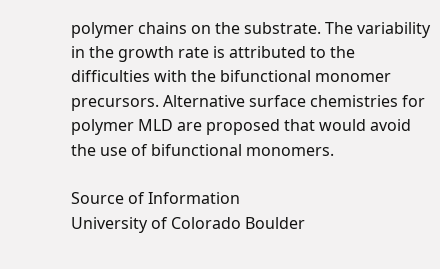polymer chains on the substrate. The variability in the growth rate is attributed to the difficulties with the bifunctional monomer precursors. Alternative surface chemistries for polymer MLD are proposed that would avoid the use of bifunctional monomers.

Source of Information
University of Colorado Boulder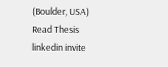(Boulder, USA)
Read Thesis
linkedin invite